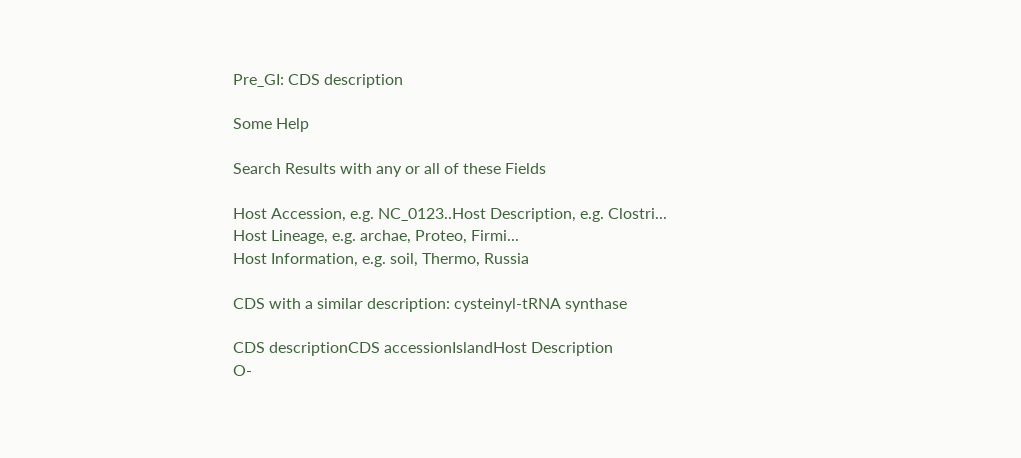Pre_GI: CDS description

Some Help

Search Results with any or all of these Fields

Host Accession, e.g. NC_0123..Host Description, e.g. Clostri...
Host Lineage, e.g. archae, Proteo, Firmi...
Host Information, e.g. soil, Thermo, Russia

CDS with a similar description: cysteinyl-tRNA synthase

CDS descriptionCDS accessionIslandHost Description
O-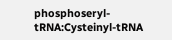phosphoseryl-tRNA:Cysteinyl-tRNA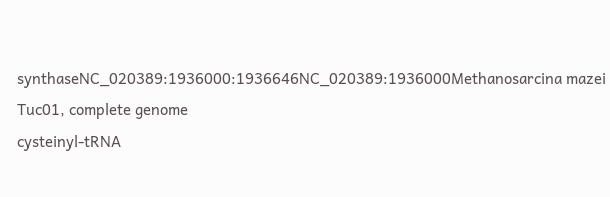synthaseNC_020389:1936000:1936646NC_020389:1936000Methanosarcina mazei Tuc01, complete genome
cysteinyl-tRNA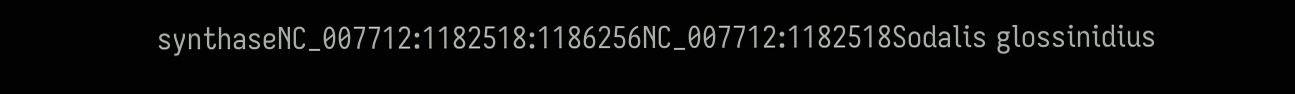synthaseNC_007712:1182518:1186256NC_007712:1182518Sodalis glossinidius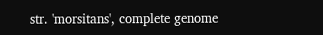str. 'morsitans', complete genome